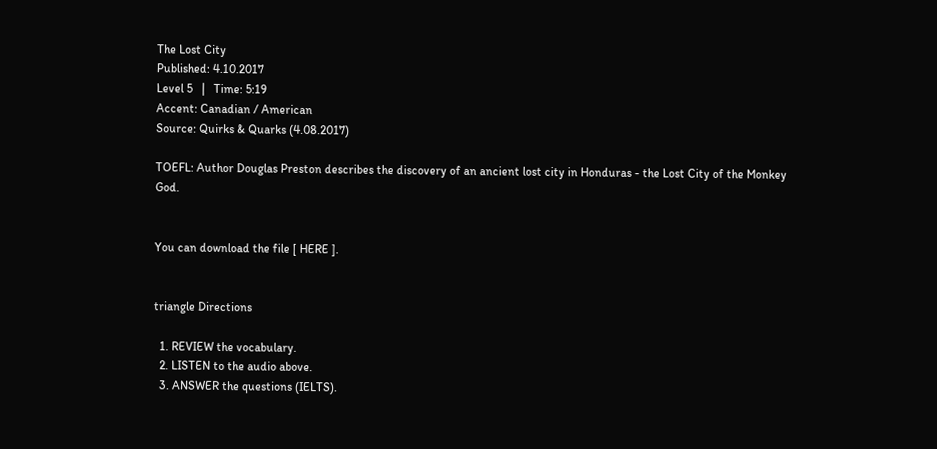The Lost City
Published: 4.10.2017
Level 5   |   Time: 5:19
Accent: Canadian / American
Source: Quirks & Quarks (4.08.2017)

TOEFL: Author Douglas Preston describes the discovery of an ancient lost city in Honduras - the Lost City of the Monkey God.


You can download the file [ HERE ].


triangle Directions

  1. REVIEW the vocabulary.
  2. LISTEN to the audio above.
  3. ANSWER the questions (IELTS).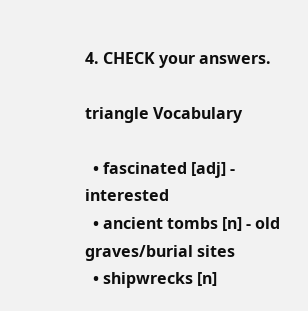4. CHECK your answers.

triangle Vocabulary

  • fascinated [adj] - interested
  • ancient tombs [n] - old graves/burial sites
  • shipwrecks [n]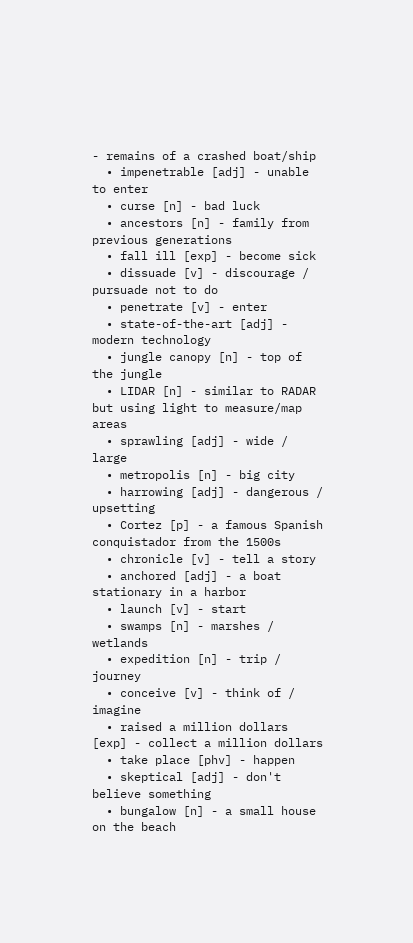- remains of a crashed boat/ship
  • impenetrable [adj] - unable to enter
  • curse [n] - bad luck
  • ancestors [n] - family from previous generations
  • fall ill [exp] - become sick
  • dissuade [v] - discourage / pursuade not to do
  • penetrate [v] - enter
  • state-of-the-art [adj] - modern technology
  • jungle canopy [n] - top of the jungle
  • LIDAR [n] - similar to RADAR but using light to measure/map areas
  • sprawling [adj] - wide / large
  • metropolis [n] - big city
  • harrowing [adj] - dangerous / upsetting
  • Cortez [p] - a famous Spanish conquistador from the 1500s
  • chronicle [v] - tell a story
  • anchored [adj] - a boat stationary in a harbor
  • launch [v] - start
  • swamps [n] - marshes / wetlands
  • expedition [n] - trip / journey
  • conceive [v] - think of / imagine
  • raised a million dollars [exp] - collect a million dollars
  • take place [phv] - happen
  • skeptical [adj] - don't believe something
  • bungalow [n] - a small house on the beach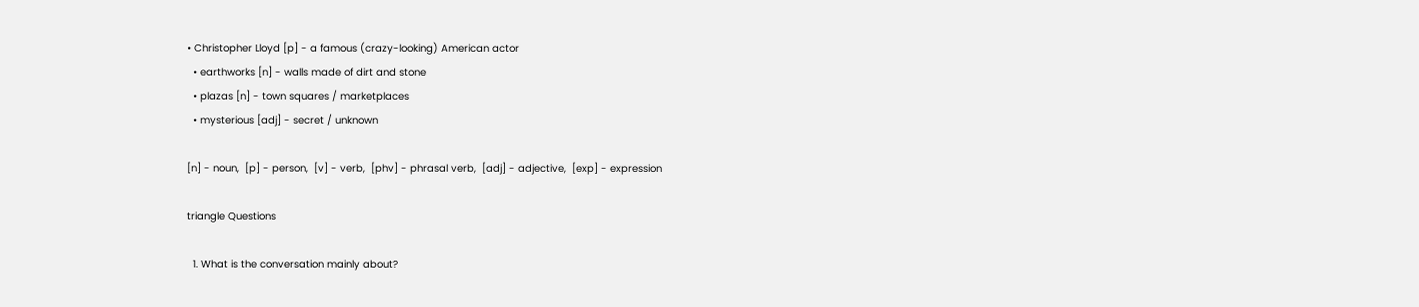• Christopher Lloyd [p] - a famous (crazy-looking) American actor
  • earthworks [n] - walls made of dirt and stone
  • plazas [n] - town squares / marketplaces
  • mysterious [adj] - secret / unknown

[n] - noun,  [p] - person,  [v] - verb,  [phv] - phrasal verb,  [adj] - adjective,  [exp] - expression

triangle Questions

  1. What is the conversation mainly about?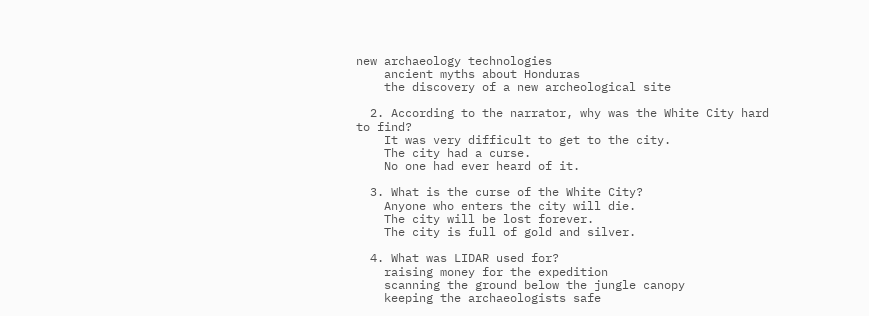new archaeology technologies
    ancient myths about Honduras
    the discovery of a new archeological site

  2. According to the narrator, why was the White City hard to find?
    It was very difficult to get to the city.
    The city had a curse.
    No one had ever heard of it.

  3. What is the curse of the White City?
    Anyone who enters the city will die.
    The city will be lost forever.
    The city is full of gold and silver.

  4. What was LIDAR used for?
    raising money for the expedition
    scanning the ground below the jungle canopy
    keeping the archaeologists safe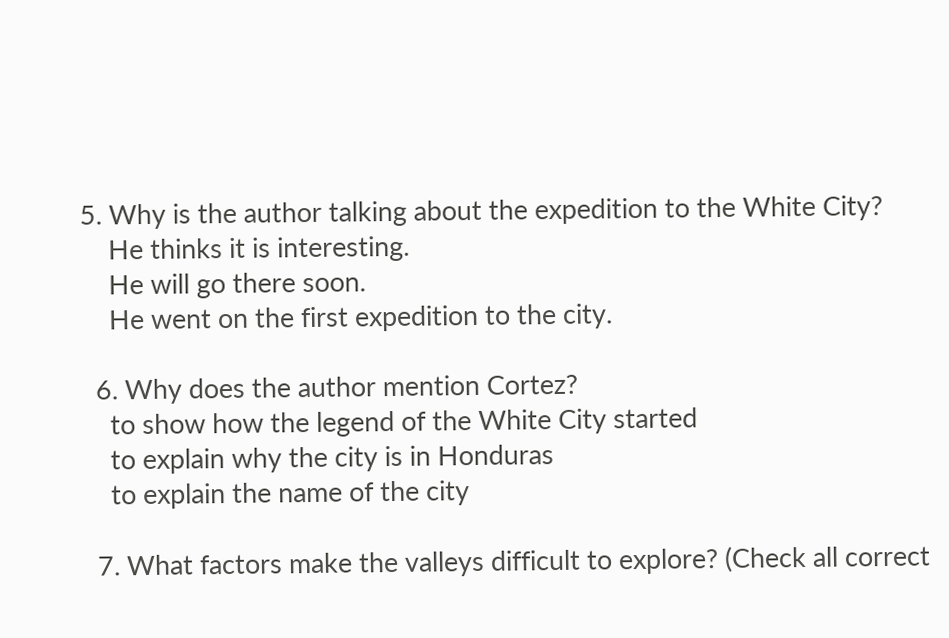5. Why is the author talking about the expedition to the White City?
    He thinks it is interesting.
    He will go there soon.
    He went on the first expedition to the city.

  6. Why does the author mention Cortez?
    to show how the legend of the White City started
    to explain why the city is in Honduras
    to explain the name of the city

  7. What factors make the valleys difficult to explore? (Check all correct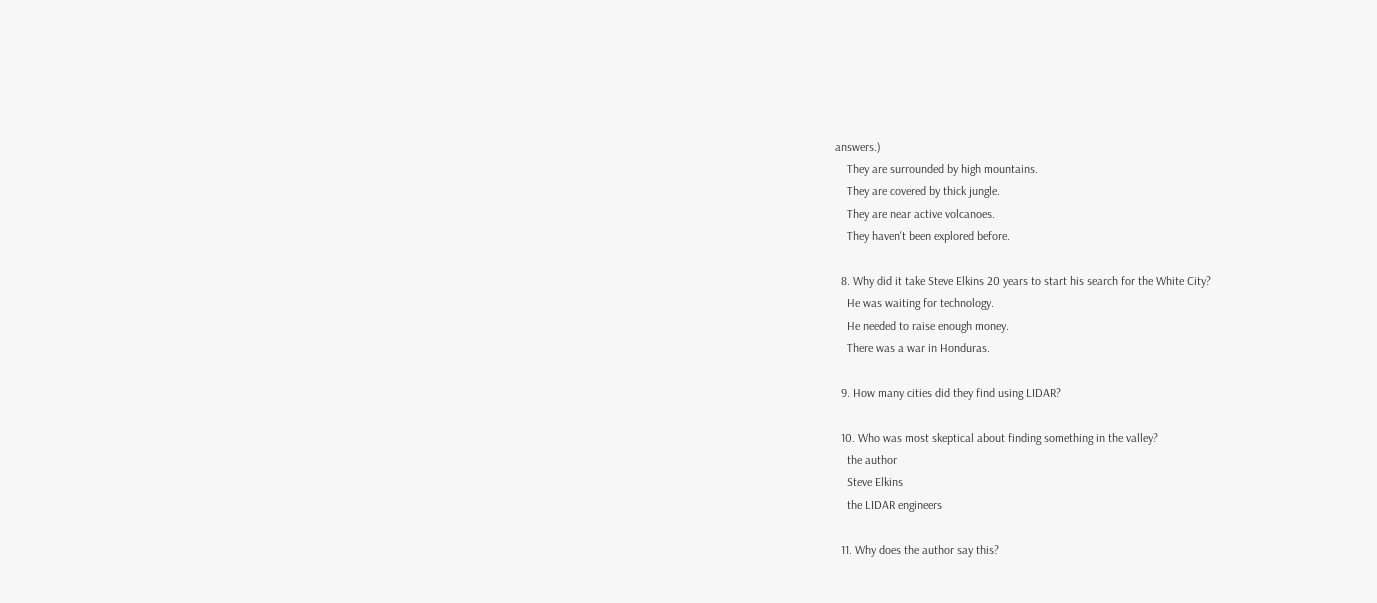answers.)
    They are surrounded by high mountains.
    They are covered by thick jungle.
    They are near active volcanoes.
    They haven't been explored before.

  8. Why did it take Steve Elkins 20 years to start his search for the White City?
    He was waiting for technology.
    He needed to raise enough money.
    There was a war in Honduras.

  9. How many cities did they find using LIDAR?

  10. Who was most skeptical about finding something in the valley?
    the author
    Steve Elkins
    the LIDAR engineers

  11. Why does the author say this?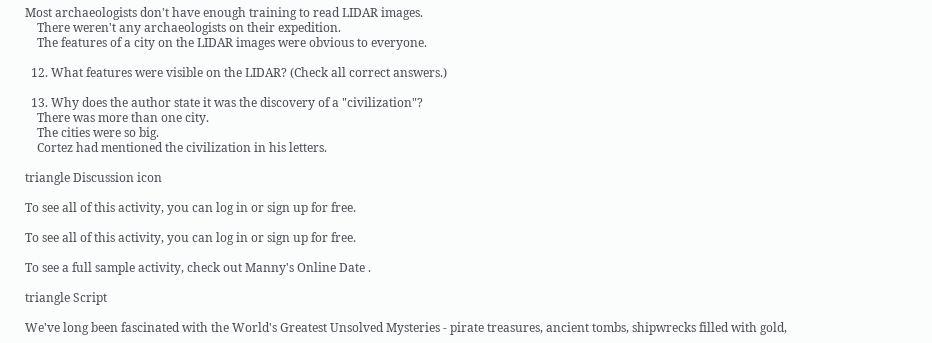Most archaeologists don't have enough training to read LIDAR images.
    There weren't any archaeologists on their expedition.
    The features of a city on the LIDAR images were obvious to everyone.

  12. What features were visible on the LIDAR? (Check all correct answers.)

  13. Why does the author state it was the discovery of a "civilization"?
    There was more than one city.
    The cities were so big.
    Cortez had mentioned the civilization in his letters.

triangle Discussion icon

To see all of this activity, you can log in or sign up for free.

To see all of this activity, you can log in or sign up for free.

To see a full sample activity, check out Manny's Online Date .

triangle Script

We've long been fascinated with the World's Greatest Unsolved Mysteries - pirate treasures, ancient tombs, shipwrecks filled with gold,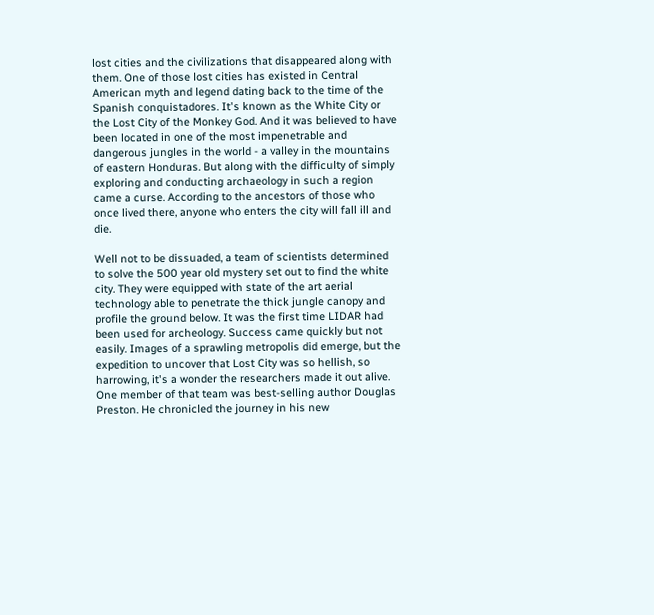lost cities and the civilizations that disappeared along with them. One of those lost cities has existed in Central American myth and legend dating back to the time of the Spanish conquistadores. It's known as the White City or the Lost City of the Monkey God. And it was believed to have been located in one of the most impenetrable and dangerous jungles in the world - a valley in the mountains of eastern Honduras. But along with the difficulty of simply exploring and conducting archaeology in such a region came a curse. According to the ancestors of those who once lived there, anyone who enters the city will fall ill and die.

Well not to be dissuaded, a team of scientists determined to solve the 500 year old mystery set out to find the white city. They were equipped with state of the art aerial technology able to penetrate the thick jungle canopy and profile the ground below. It was the first time LIDAR had been used for archeology. Success came quickly but not easily. Images of a sprawling metropolis did emerge, but the expedition to uncover that Lost City was so hellish, so harrowing, it's a wonder the researchers made it out alive. One member of that team was best-selling author Douglas Preston. He chronicled the journey in his new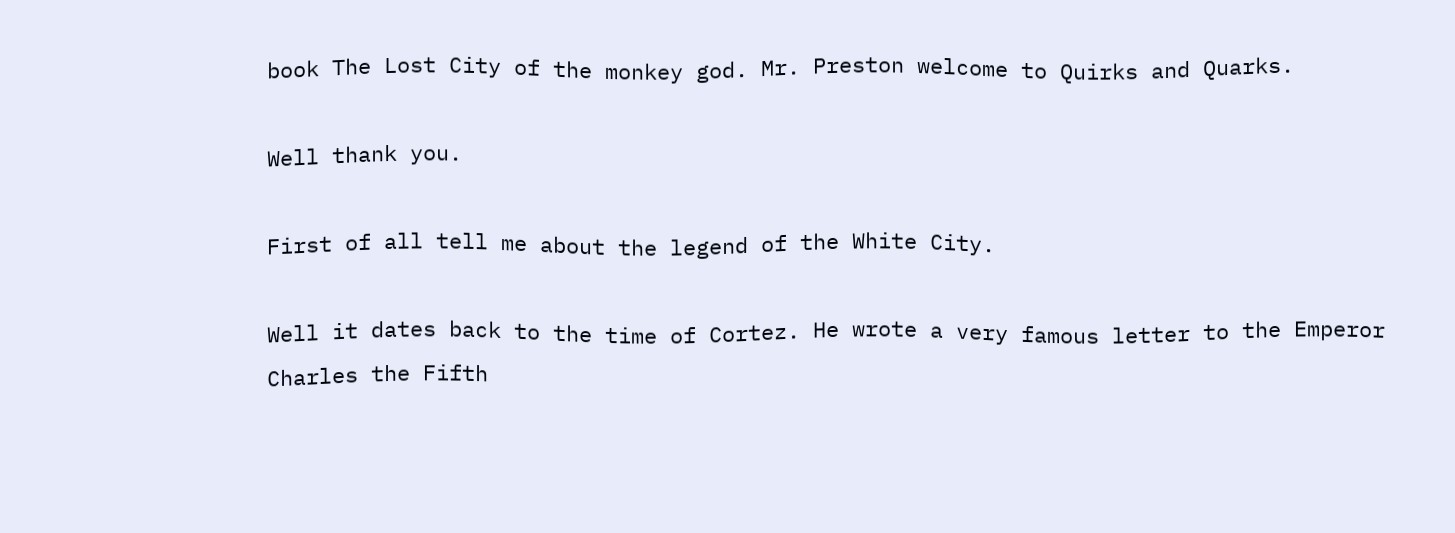book The Lost City of the monkey god. Mr. Preston welcome to Quirks and Quarks.

Well thank you.

First of all tell me about the legend of the White City.

Well it dates back to the time of Cortez. He wrote a very famous letter to the Emperor Charles the Fifth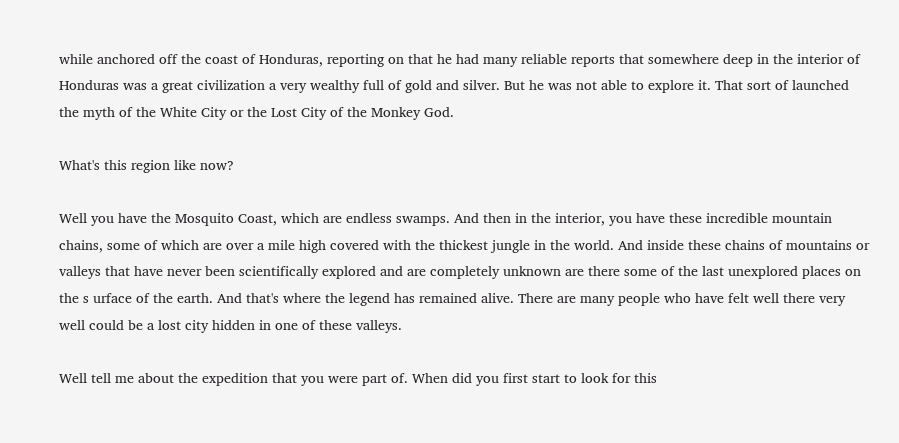while anchored off the coast of Honduras, reporting on that he had many reliable reports that somewhere deep in the interior of Honduras was a great civilization a very wealthy full of gold and silver. But he was not able to explore it. That sort of launched the myth of the White City or the Lost City of the Monkey God.

What's this region like now?

Well you have the Mosquito Coast, which are endless swamps. And then in the interior, you have these incredible mountain chains, some of which are over a mile high covered with the thickest jungle in the world. And inside these chains of mountains or valleys that have never been scientifically explored and are completely unknown are there some of the last unexplored places on the s urface of the earth. And that's where the legend has remained alive. There are many people who have felt well there very well could be a lost city hidden in one of these valleys.

Well tell me about the expedition that you were part of. When did you first start to look for this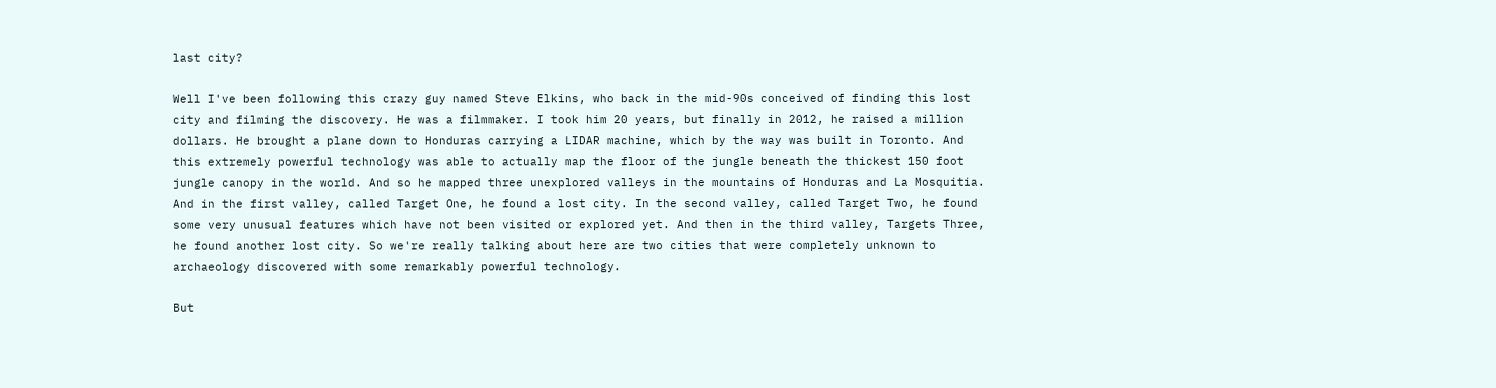last city?

Well I've been following this crazy guy named Steve Elkins, who back in the mid-90s conceived of finding this lost city and filming the discovery. He was a filmmaker. I took him 20 years, but finally in 2012, he raised a million dollars. He brought a plane down to Honduras carrying a LIDAR machine, which by the way was built in Toronto. And this extremely powerful technology was able to actually map the floor of the jungle beneath the thickest 150 foot jungle canopy in the world. And so he mapped three unexplored valleys in the mountains of Honduras and La Mosquitia. And in the first valley, called Target One, he found a lost city. In the second valley, called Target Two, he found some very unusual features which have not been visited or explored yet. And then in the third valley, Targets Three, he found another lost city. So we're really talking about here are two cities that were completely unknown to archaeology discovered with some remarkably powerful technology.

But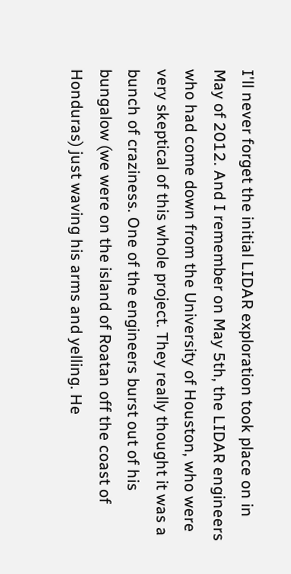I'll never forget the initial LIDAR exploration took place on in May of 2012. And I remember on May 5th, the LIDAR engineers who had come down from the University of Houston, who were very skeptical of this whole project. They really thought it was a bunch of craziness. One of the engineers burst out of his bungalow (we were on the island of Roatan off the coast of Honduras) just waving his arms and yelling. He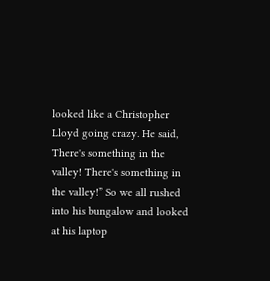looked like a Christopher Lloyd going crazy. He said, There's something in the valley! There's something in the valley!” So we all rushed into his bungalow and looked at his laptop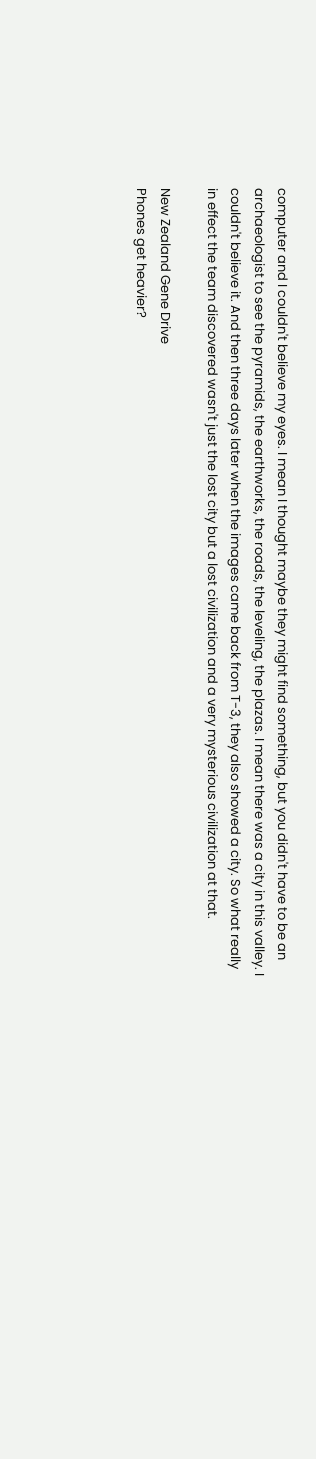computer and I couldn't believe my eyes. I mean I thought maybe they might find something, but you didn't have to be an archaeologist to see the pyramids, the earthworks, the roads, the leveling, the plazas. I mean there was a city in this valley. I couldn't believe it. And then three days later when the images came back from T-3, they also showed a city. So what really in effect the team discovered wasn't just the lost city but a lost civilization and a very mysterious civilization at that.

New Zealand Gene Drive
Phones get heavier?